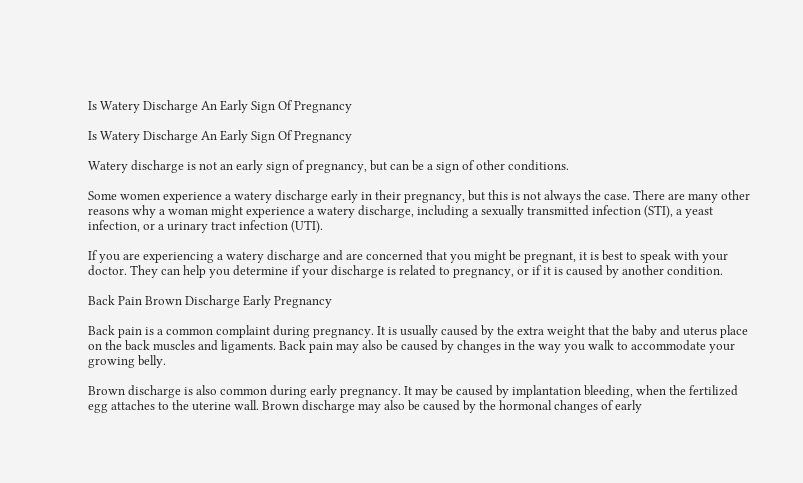Is Watery Discharge An Early Sign Of Pregnancy

Is Watery Discharge An Early Sign Of Pregnancy

Watery discharge is not an early sign of pregnancy, but can be a sign of other conditions.

Some women experience a watery discharge early in their pregnancy, but this is not always the case. There are many other reasons why a woman might experience a watery discharge, including a sexually transmitted infection (STI), a yeast infection, or a urinary tract infection (UTI).

If you are experiencing a watery discharge and are concerned that you might be pregnant, it is best to speak with your doctor. They can help you determine if your discharge is related to pregnancy, or if it is caused by another condition.

Back Pain Brown Discharge Early Pregnancy

Back pain is a common complaint during pregnancy. It is usually caused by the extra weight that the baby and uterus place on the back muscles and ligaments. Back pain may also be caused by changes in the way you walk to accommodate your growing belly.

Brown discharge is also common during early pregnancy. It may be caused by implantation bleeding, when the fertilized egg attaches to the uterine wall. Brown discharge may also be caused by the hormonal changes of early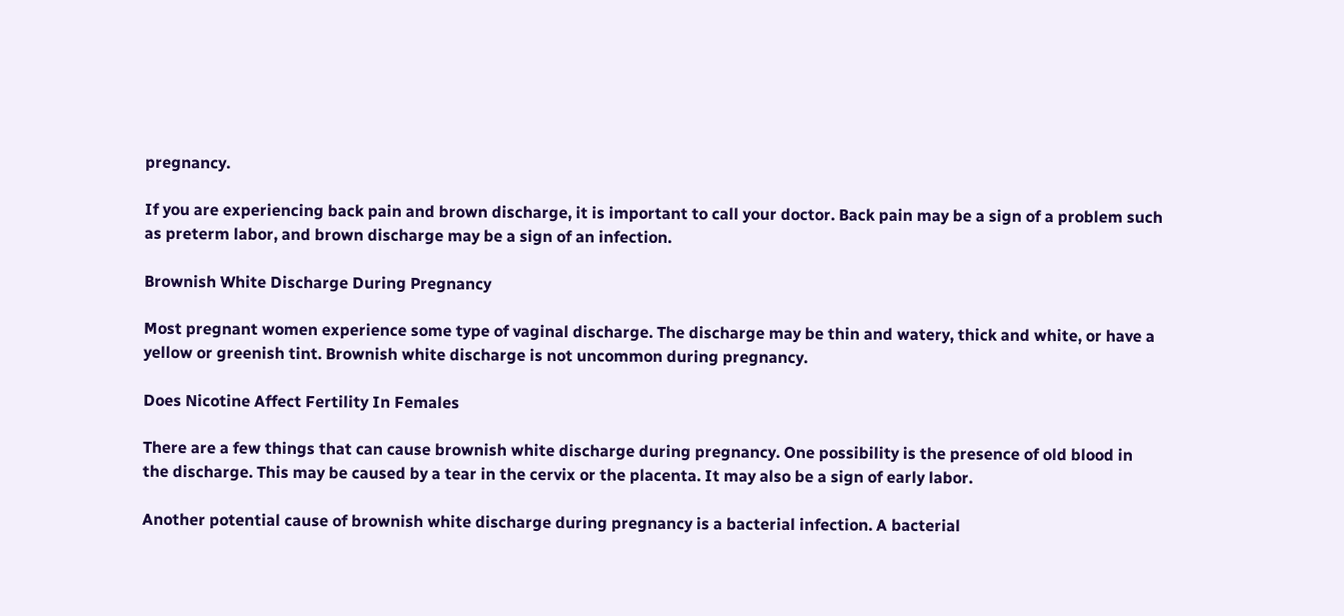pregnancy.

If you are experiencing back pain and brown discharge, it is important to call your doctor. Back pain may be a sign of a problem such as preterm labor, and brown discharge may be a sign of an infection.

Brownish White Discharge During Pregnancy

Most pregnant women experience some type of vaginal discharge. The discharge may be thin and watery, thick and white, or have a yellow or greenish tint. Brownish white discharge is not uncommon during pregnancy.

Does Nicotine Affect Fertility In Females

There are a few things that can cause brownish white discharge during pregnancy. One possibility is the presence of old blood in the discharge. This may be caused by a tear in the cervix or the placenta. It may also be a sign of early labor.

Another potential cause of brownish white discharge during pregnancy is a bacterial infection. A bacterial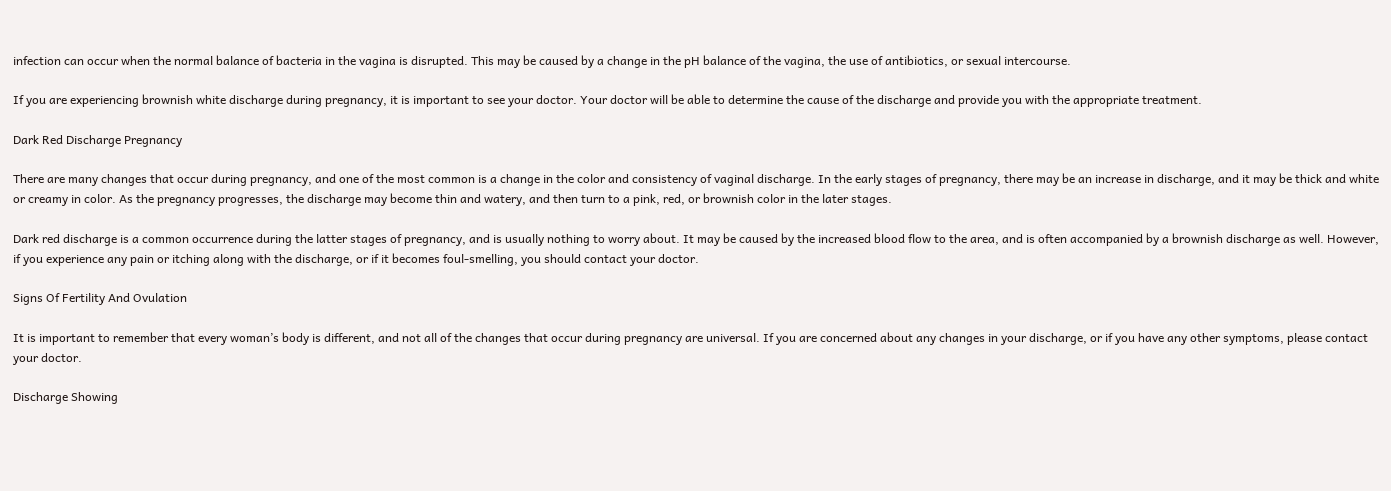infection can occur when the normal balance of bacteria in the vagina is disrupted. This may be caused by a change in the pH balance of the vagina, the use of antibiotics, or sexual intercourse.

If you are experiencing brownish white discharge during pregnancy, it is important to see your doctor. Your doctor will be able to determine the cause of the discharge and provide you with the appropriate treatment.

Dark Red Discharge Pregnancy

There are many changes that occur during pregnancy, and one of the most common is a change in the color and consistency of vaginal discharge. In the early stages of pregnancy, there may be an increase in discharge, and it may be thick and white or creamy in color. As the pregnancy progresses, the discharge may become thin and watery, and then turn to a pink, red, or brownish color in the later stages.

Dark red discharge is a common occurrence during the latter stages of pregnancy, and is usually nothing to worry about. It may be caused by the increased blood flow to the area, and is often accompanied by a brownish discharge as well. However, if you experience any pain or itching along with the discharge, or if it becomes foul-smelling, you should contact your doctor.

Signs Of Fertility And Ovulation

It is important to remember that every woman’s body is different, and not all of the changes that occur during pregnancy are universal. If you are concerned about any changes in your discharge, or if you have any other symptoms, please contact your doctor.

Discharge Showing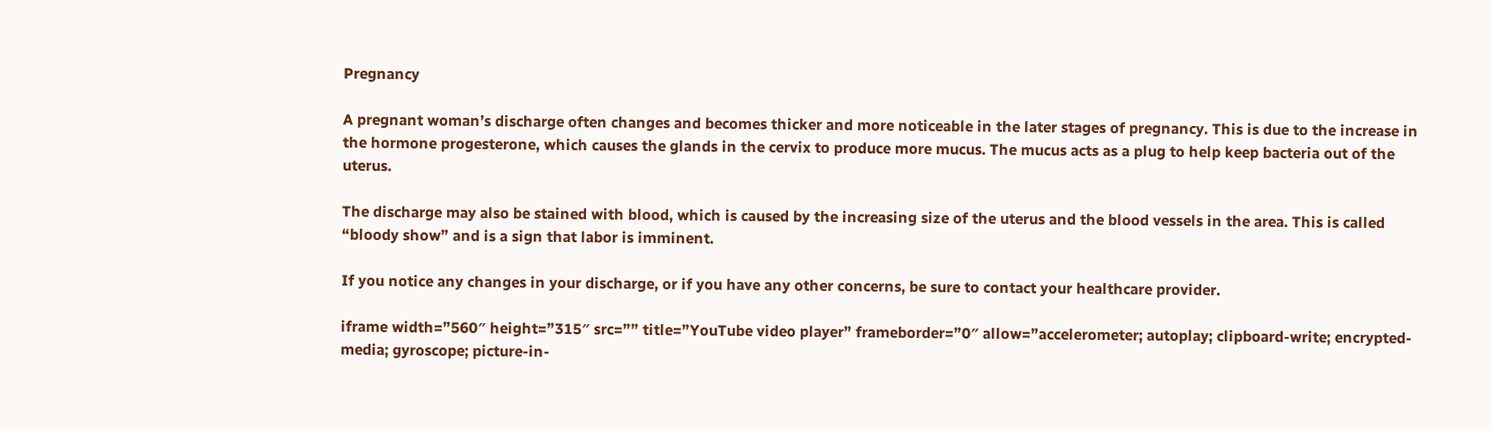Pregnancy

A pregnant woman’s discharge often changes and becomes thicker and more noticeable in the later stages of pregnancy. This is due to the increase in the hormone progesterone, which causes the glands in the cervix to produce more mucus. The mucus acts as a plug to help keep bacteria out of the uterus.

The discharge may also be stained with blood, which is caused by the increasing size of the uterus and the blood vessels in the area. This is called “bloody show” and is a sign that labor is imminent.

If you notice any changes in your discharge, or if you have any other concerns, be sure to contact your healthcare provider.

iframe width=”560″ height=”315″ src=”” title=”YouTube video player” frameborder=”0″ allow=”accelerometer; autoplay; clipboard-write; encrypted-media; gyroscope; picture-in-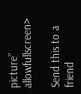picture” allowfullscreen>

Send this to a friend